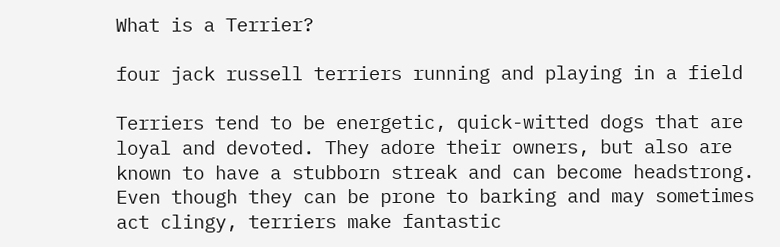What is a Terrier?

four jack russell terriers running and playing in a field

Terriers tend to be energetic, quick-witted dogs that are loyal and devoted. They adore their owners, but also are known to have a stubborn streak and can become headstrong. Even though they can be prone to barking and may sometimes act clingy, terriers make fantastic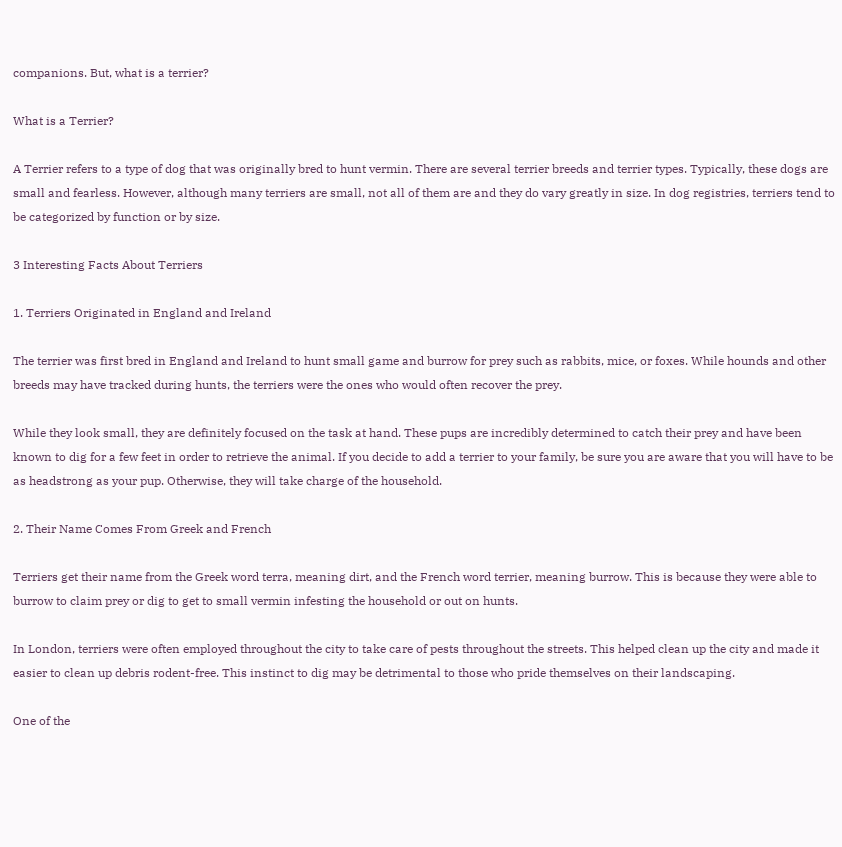companions. But, what is a terrier?

What is a Terrier?

A Terrier refers to a type of dog that was originally bred to hunt vermin. There are several terrier breeds and terrier types. Typically, these dogs are small and fearless. However, although many terriers are small, not all of them are and they do vary greatly in size. In dog registries, terriers tend to be categorized by function or by size.

3 Interesting Facts About Terriers

1. Terriers Originated in England and Ireland

The terrier was first bred in England and Ireland to hunt small game and burrow for prey such as rabbits, mice, or foxes. While hounds and other breeds may have tracked during hunts, the terriers were the ones who would often recover the prey.

While they look small, they are definitely focused on the task at hand. These pups are incredibly determined to catch their prey and have been known to dig for a few feet in order to retrieve the animal. If you decide to add a terrier to your family, be sure you are aware that you will have to be as headstrong as your pup. Otherwise, they will take charge of the household.

2. Their Name Comes From Greek and French

Terriers get their name from the Greek word terra, meaning dirt, and the French word terrier, meaning burrow. This is because they were able to burrow to claim prey or dig to get to small vermin infesting the household or out on hunts.

In London, terriers were often employed throughout the city to take care of pests throughout the streets. This helped clean up the city and made it easier to clean up debris rodent-free. This instinct to dig may be detrimental to those who pride themselves on their landscaping.

One of the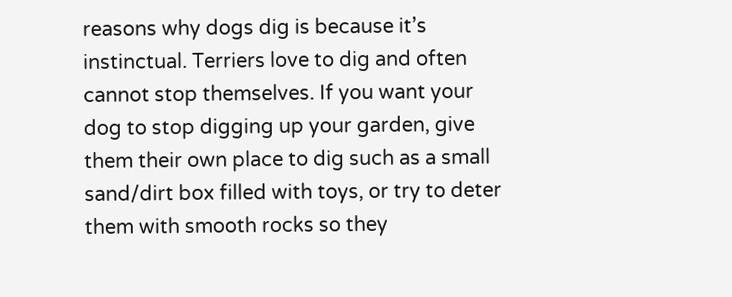reasons why dogs dig is because it’s instinctual. Terriers love to dig and often cannot stop themselves. If you want your dog to stop digging up your garden, give them their own place to dig such as a small sand/dirt box filled with toys, or try to deter them with smooth rocks so they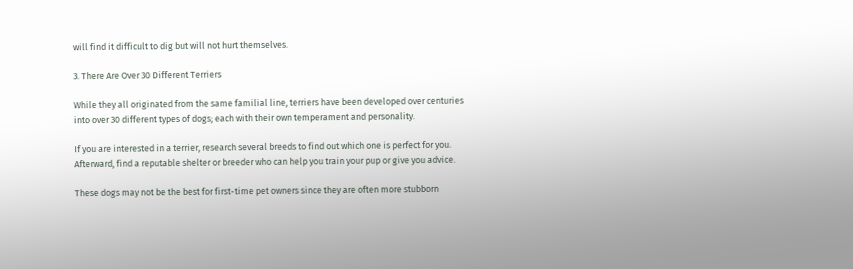will find it difficult to dig but will not hurt themselves.

3. There Are Over 30 Different Terriers

While they all originated from the same familial line, terriers have been developed over centuries into over 30 different types of dogs; each with their own temperament and personality.

If you are interested in a terrier, research several breeds to find out which one is perfect for you. Afterward, find a reputable shelter or breeder who can help you train your pup or give you advice.

These dogs may not be the best for first-time pet owners since they are often more stubborn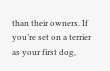than their owners. If you’re set on a terrier as your first dog,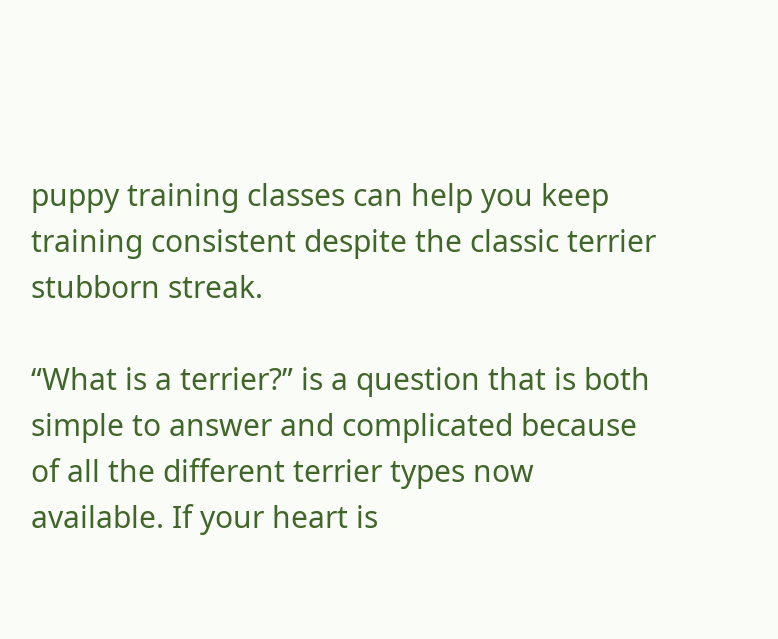puppy training classes can help you keep training consistent despite the classic terrier stubborn streak.

“What is a terrier?” is a question that is both simple to answer and complicated because of all the different terrier types now available. If your heart is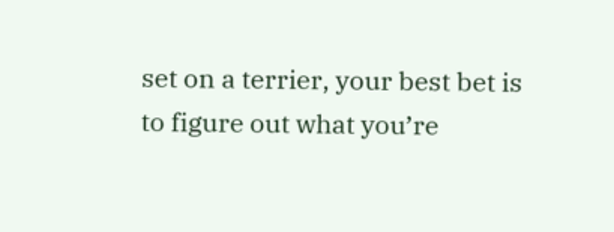set on a terrier, your best bet is to figure out what you’re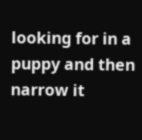looking for in a puppy and then narrow it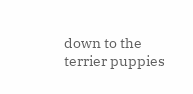down to the terrier puppies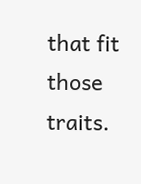that fit those traits.